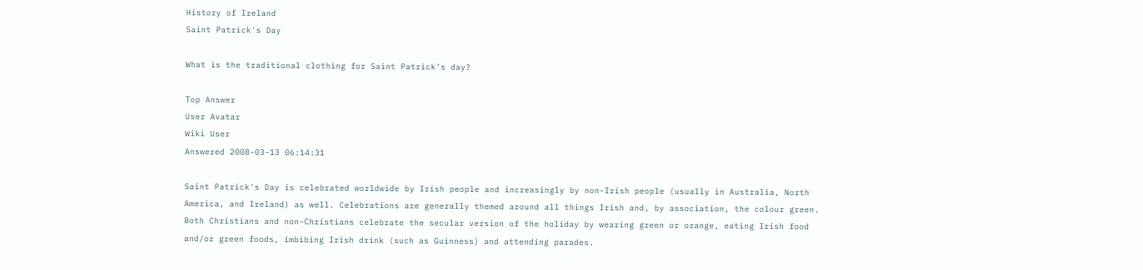History of Ireland
Saint Patrick's Day

What is the traditional clothing for Saint Patrick's day?

Top Answer
User Avatar
Wiki User
Answered 2008-03-13 06:14:31

Saint Patrick's Day is celebrated worldwide by Irish people and increasingly by non-Irish people (usually in Australia, North America, and Ireland) as well. Celebrations are generally themed around all things Irish and, by association, the colour green. Both Christians and non-Christians celebrate the secular version of the holiday by wearing green or orange, eating Irish food and/or green foods, imbibing Irish drink (such as Guinness) and attending parades.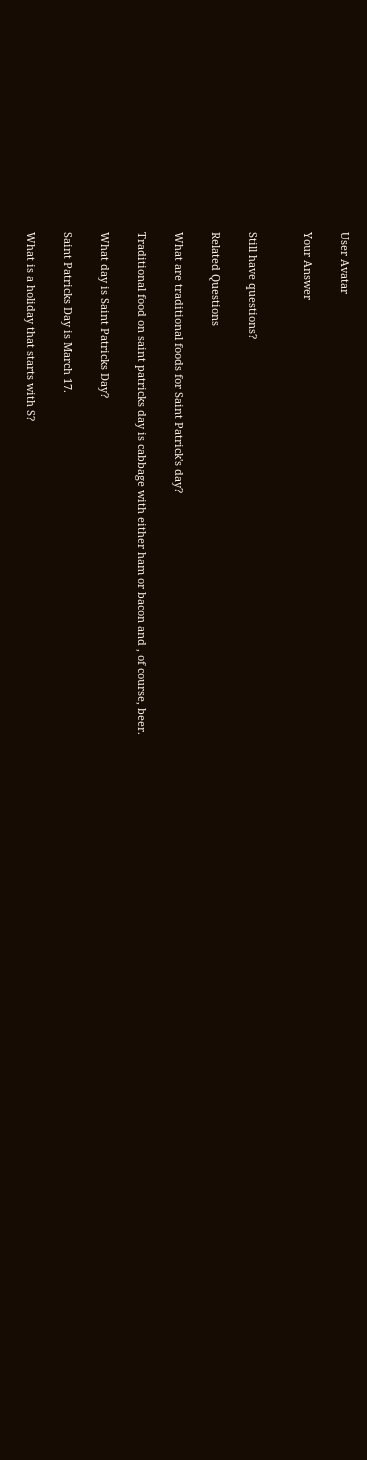User Avatar

Your Answer


Still have questions?

Related Questions

What are traditional foods for Saint Patrick's day?

Traditional food on saint patricks day is cabbage with either ham or bacon and , of course, beer.

What day is Saint Patricks Day?

Saint Patricks Day is March 17.

What is a holiday that starts with S?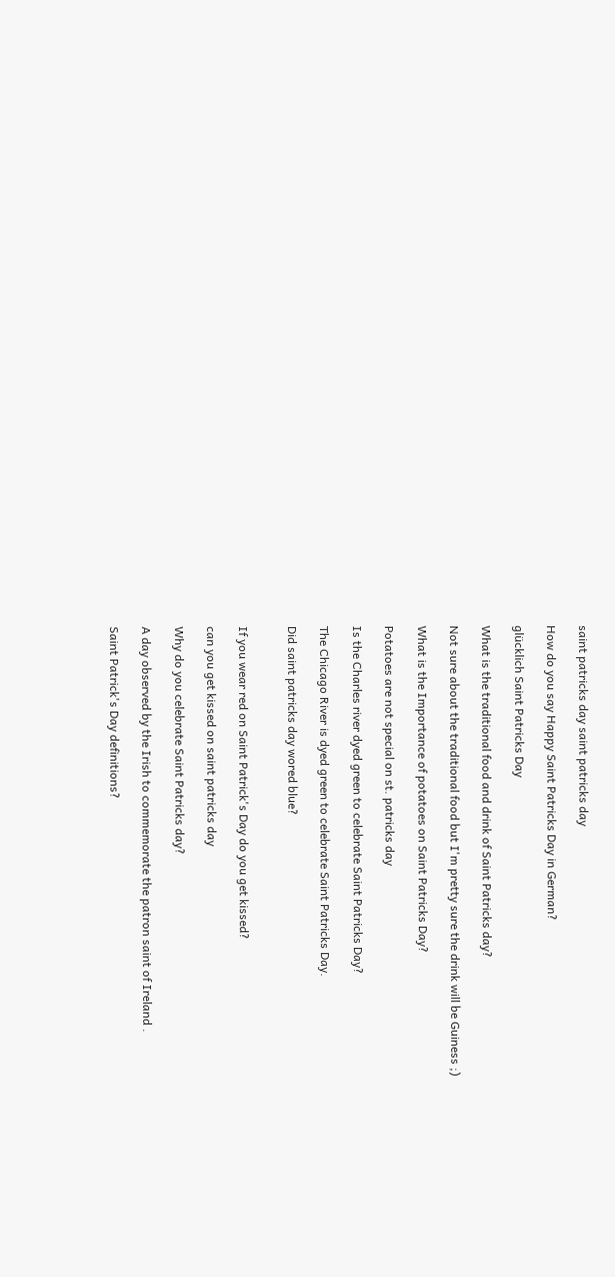saint patricks day saint patricks day

How do you say Happy Saint Patricks Day in German?

glücklich Saint Patricks Day

What is the traditional food and drink of Saint Patricks day?

Not sure about the traditional food but I'm pretty sure the drink will be Guiness ;)

What is the Importance of potatoes on Saint Patricks Day?

Potatoes are not special on st. patricks day

Is the Charles river dyed green to celebrate Saint Patricks Day?

The Chicago River is dyed green to celebrate Saint Patricks Day.

Did saint patricks day wored blue?


If you wear red on Saint Patrick's Day do you get kissed?

can you get kissed on saint patricks day

Why do you celebrate Saint Patricks day?

A day observed by the Irish to commemorate the patron saint of Ireland .

Saint Patrick's Day definitions?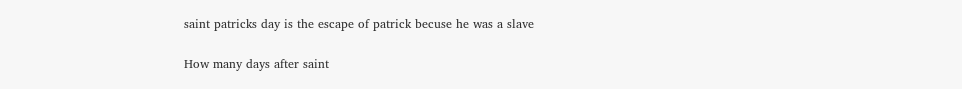saint patricks day is the escape of patrick becuse he was a slave

How many days after saint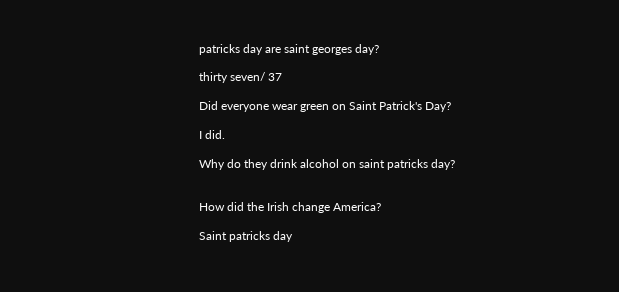patricks day are saint georges day?

thirty seven/ 37

Did everyone wear green on Saint Patrick's Day?

I did.

Why do they drink alcohol on saint patricks day?


How did the Irish change America?

Saint patricks day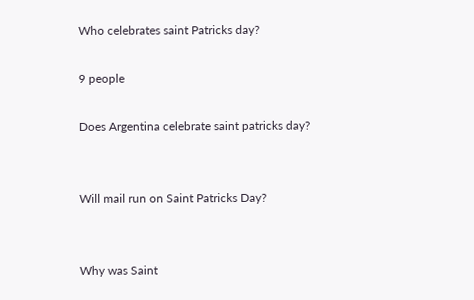Who celebrates saint Patricks day?

9 people

Does Argentina celebrate saint patricks day?


Will mail run on Saint Patricks Day?


Why was Saint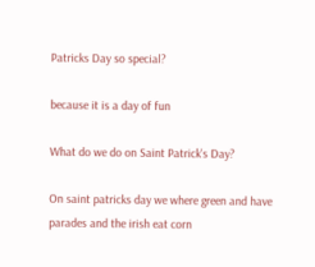Patricks Day so special?

because it is a day of fun

What do we do on Saint Patrick's Day?

On saint patricks day we where green and have parades and the irish eat corn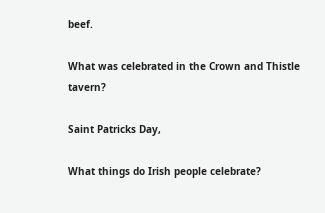beef.

What was celebrated in the Crown and Thistle tavern?

Saint Patricks Day,

What things do Irish people celebrate?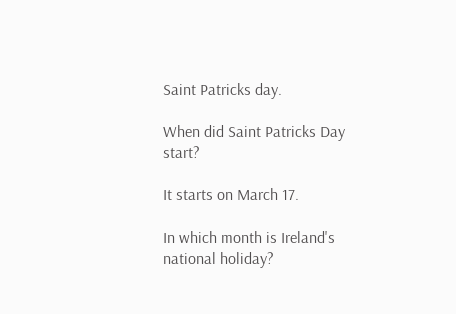Saint Patricks day.

When did Saint Patricks Day start?

It starts on March 17.

In which month is Ireland's national holiday?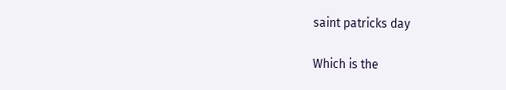saint patricks day

Which is the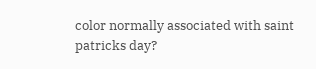color normally associated with saint patricks day?